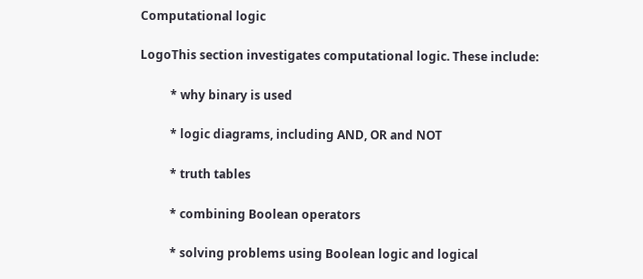Computational logic

LogoThis section investigates computational logic. These include:

          * why binary is used

          * logic diagrams, including AND, OR and NOT

          * truth tables

          * combining Boolean operators

          * solving problems using Boolean logic and logical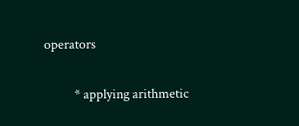operators

          * applying arithmetic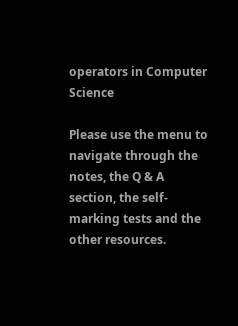operators in Computer Science

Please use the menu to navigate through the notes, the Q & A section, the self-marking tests and the other resources.